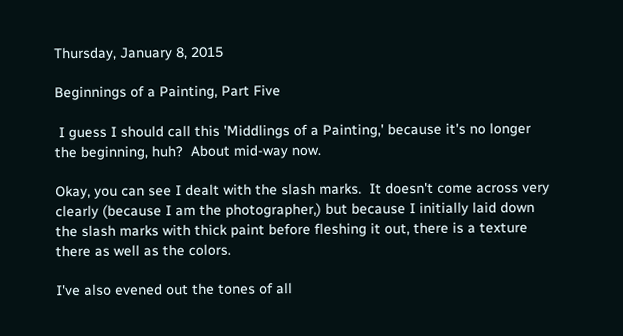Thursday, January 8, 2015

Beginnings of a Painting, Part Five

 I guess I should call this 'Middlings of a Painting,' because it's no longer the beginning, huh?  About mid-way now.

Okay, you can see I dealt with the slash marks.  It doesn't come across very clearly (because I am the photographer,) but because I initially laid down the slash marks with thick paint before fleshing it out, there is a texture there as well as the colors.

I've also evened out the tones of all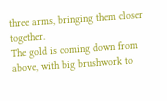three arms, bringing them closer together.
The gold is coming down from above, with big brushwork to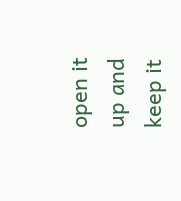open it up and keep it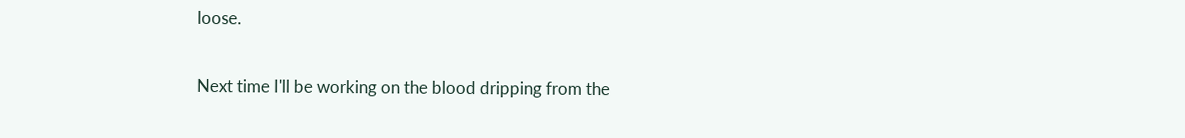loose.

Next time I'll be working on the blood dripping from the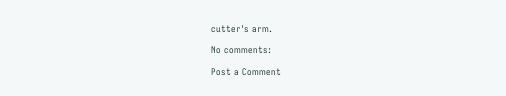cutter's arm.

No comments:

Post a Comment